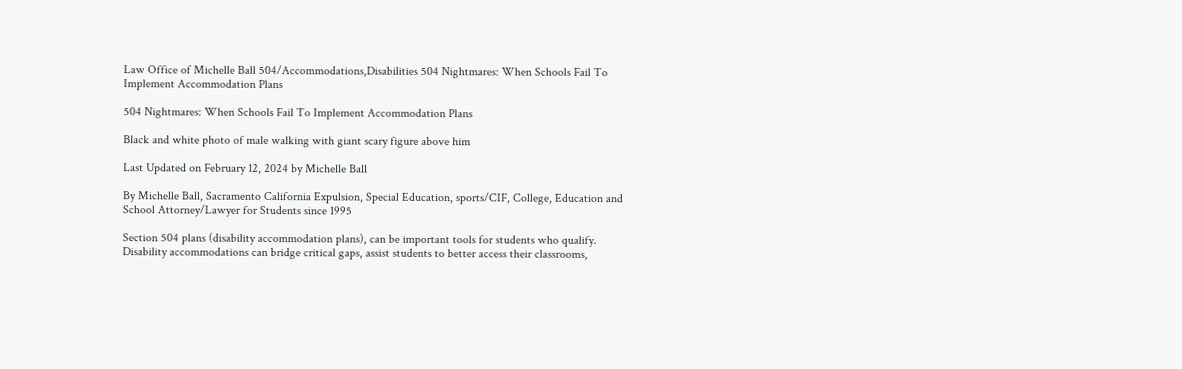Law Office of Michelle Ball 504/Accommodations,Disabilities 504 Nightmares: When Schools Fail To Implement Accommodation Plans

504 Nightmares: When Schools Fail To Implement Accommodation Plans

Black and white photo of male walking with giant scary figure above him

Last Updated on February 12, 2024 by Michelle Ball

By Michelle Ball, Sacramento California Expulsion, Special Education, sports/CIF, College, Education and School Attorney/Lawyer for Students since 1995

Section 504 plans (disability accommodation plans), can be important tools for students who qualify. Disability accommodations can bridge critical gaps, assist students to better access their classrooms,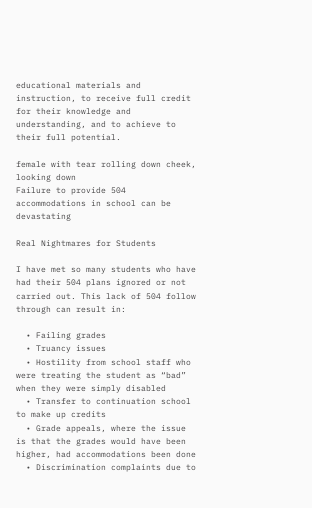educational materials and instruction, to receive full credit for their knowledge and understanding, and to achieve to their full potential.

female with tear rolling down cheek, looking down
Failure to provide 504 accommodations in school can be devastating

Real Nightmares for Students

I have met so many students who have had their 504 plans ignored or not carried out. This lack of 504 follow through can result in:

  • Failing grades
  • Truancy issues
  • Hostility from school staff who were treating the student as “bad” when they were simply disabled
  • Transfer to continuation school to make up credits
  • Grade appeals, where the issue is that the grades would have been higher, had accommodations been done
  • Discrimination complaints due to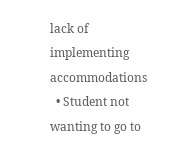lack of implementing accommodations
  • Student not wanting to go to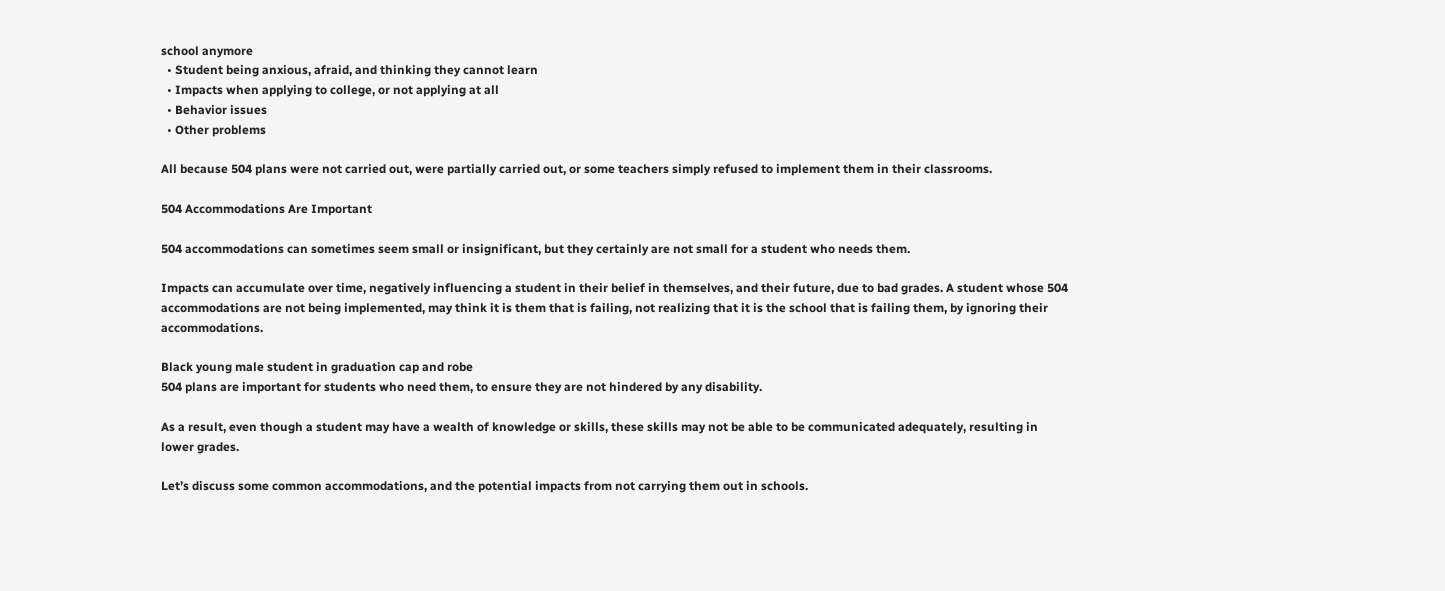school anymore
  • Student being anxious, afraid, and thinking they cannot learn
  • Impacts when applying to college, or not applying at all
  • Behavior issues
  • Other problems

All because 504 plans were not carried out, were partially carried out, or some teachers simply refused to implement them in their classrooms.

504 Accommodations Are Important

504 accommodations can sometimes seem small or insignificant, but they certainly are not small for a student who needs them.

Impacts can accumulate over time, negatively influencing a student in their belief in themselves, and their future, due to bad grades. A student whose 504 accommodations are not being implemented, may think it is them that is failing, not realizing that it is the school that is failing them, by ignoring their accommodations.

Black young male student in graduation cap and robe
504 plans are important for students who need them, to ensure they are not hindered by any disability.

As a result, even though a student may have a wealth of knowledge or skills, these skills may not be able to be communicated adequately, resulting in lower grades.

Let’s discuss some common accommodations, and the potential impacts from not carrying them out in schools.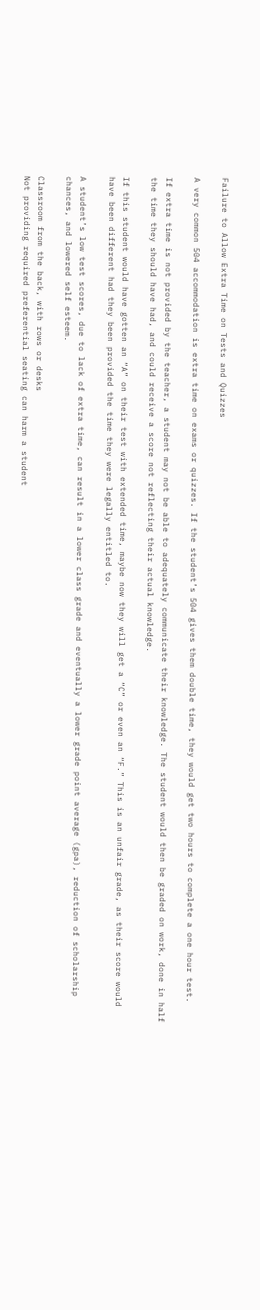Failure to Allow Extra Time on Tests and Quizzes

A very common 504 accommodation is extra time on exams or quizzes. If the student’s 504 gives them double time, they would get two hours to complete a one hour test.

If extra time is not provided by the teacher, a student may not be able to adequately communicate their knowledge. The student would then be graded on work, done in half the time they should have had, and could receive a score not reflecting their actual knowledge.

If this student would have gotten an “A” on their test with extended time, maybe now they will get a “C” or even an “F.” This is an unfair grade, as their score would have been different had they been provided the time they were legally entitled to.

A student’s low test scores, due to lack of extra time, can result in a lower class grade and eventually a lower grade point average (gpa), reduction of scholarship chances, and lowered self esteem.

Classroom from the back, with rows or desks
Not providing required preferential seating can harm a student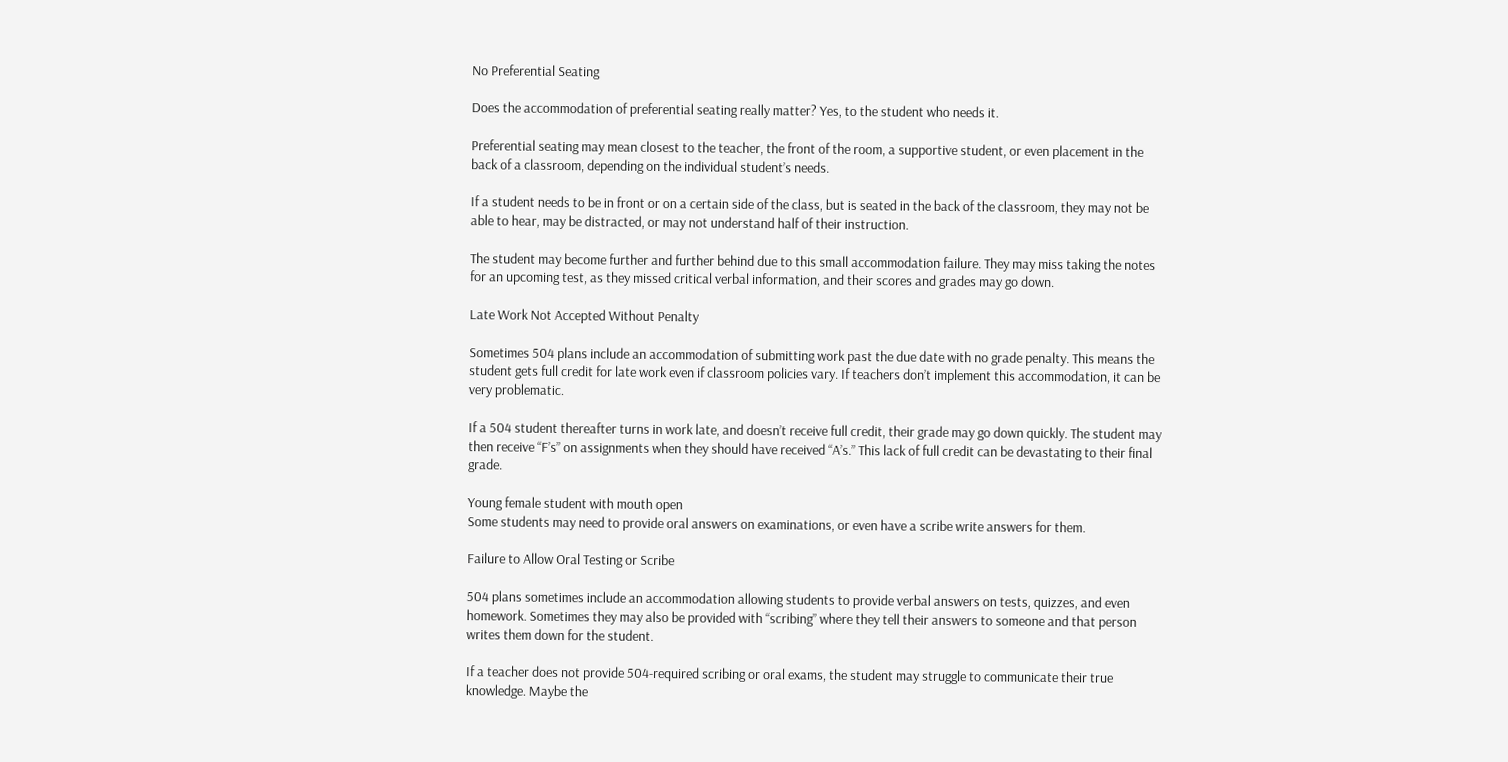No Preferential Seating

Does the accommodation of preferential seating really matter? Yes, to the student who needs it.

Preferential seating may mean closest to the teacher, the front of the room, a supportive student, or even placement in the back of a classroom, depending on the individual student’s needs.

If a student needs to be in front or on a certain side of the class, but is seated in the back of the classroom, they may not be able to hear, may be distracted, or may not understand half of their instruction.

The student may become further and further behind due to this small accommodation failure. They may miss taking the notes for an upcoming test, as they missed critical verbal information, and their scores and grades may go down.

Late Work Not Accepted Without Penalty

Sometimes 504 plans include an accommodation of submitting work past the due date with no grade penalty. This means the student gets full credit for late work even if classroom policies vary. If teachers don’t implement this accommodation, it can be very problematic.

If a 504 student thereafter turns in work late, and doesn’t receive full credit, their grade may go down quickly. The student may then receive “F’s” on assignments when they should have received “A’s.” This lack of full credit can be devastating to their final grade.

Young female student with mouth open
Some students may need to provide oral answers on examinations, or even have a scribe write answers for them.

Failure to Allow Oral Testing or Scribe

504 plans sometimes include an accommodation allowing students to provide verbal answers on tests, quizzes, and even homework. Sometimes they may also be provided with “scribing” where they tell their answers to someone and that person writes them down for the student.

If a teacher does not provide 504-required scribing or oral exams, the student may struggle to communicate their true knowledge. Maybe the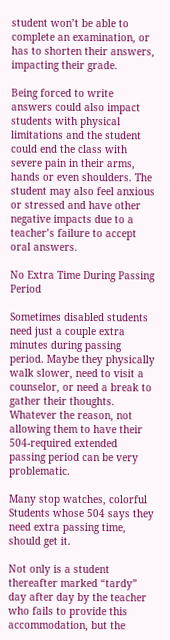student won’t be able to complete an examination, or has to shorten their answers, impacting their grade.

Being forced to write answers could also impact students with physical limitations and the student could end the class with severe pain in their arms, hands or even shoulders. The student may also feel anxious or stressed and have other negative impacts due to a teacher’s failure to accept oral answers.

No Extra Time During Passing Period

Sometimes disabled students need just a couple extra minutes during passing period. Maybe they physically walk slower, need to visit a counselor, or need a break to gather their thoughts. Whatever the reason, not allowing them to have their 504-required extended passing period can be very problematic.

Many stop watches, colorful
Students whose 504 says they need extra passing time, should get it.

Not only is a student thereafter marked “tardy” day after day by the teacher who fails to provide this accommodation, but the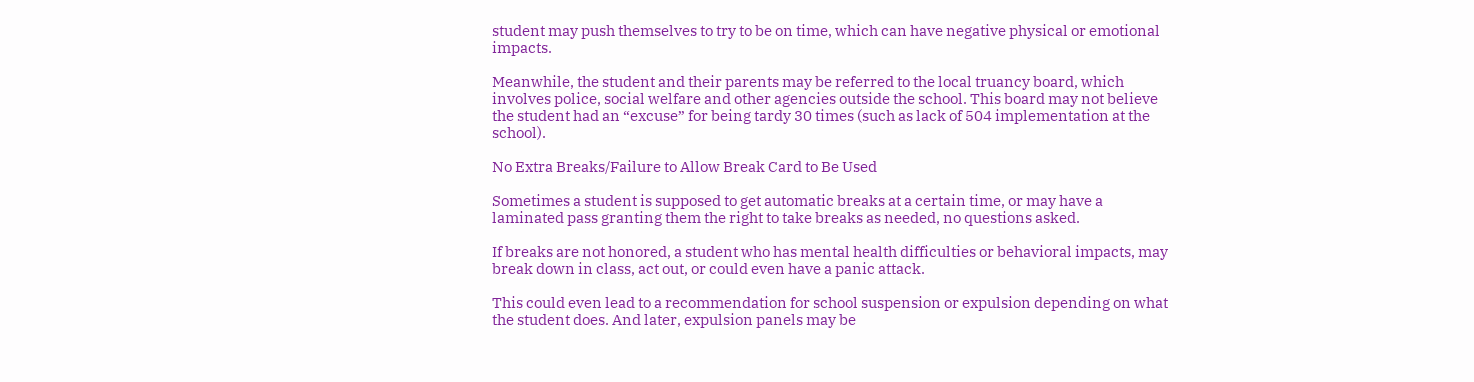student may push themselves to try to be on time, which can have negative physical or emotional impacts.

Meanwhile, the student and their parents may be referred to the local truancy board, which involves police, social welfare and other agencies outside the school. This board may not believe the student had an “excuse” for being tardy 30 times (such as lack of 504 implementation at the school).

No Extra Breaks/Failure to Allow Break Card to Be Used

Sometimes a student is supposed to get automatic breaks at a certain time, or may have a laminated pass granting them the right to take breaks as needed, no questions asked.

If breaks are not honored, a student who has mental health difficulties or behavioral impacts, may break down in class, act out, or could even have a panic attack.

This could even lead to a recommendation for school suspension or expulsion depending on what the student does. And later, expulsion panels may be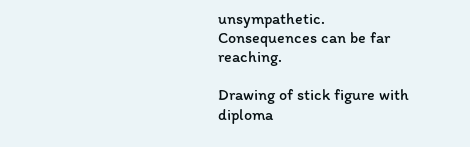unsympathetic. Consequences can be far reaching.

Drawing of stick figure with diploma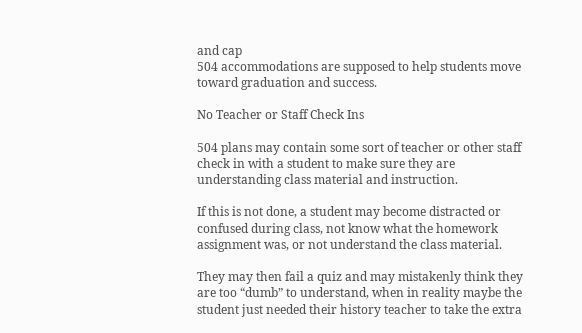and cap
504 accommodations are supposed to help students move toward graduation and success.

No Teacher or Staff Check Ins

504 plans may contain some sort of teacher or other staff check in with a student to make sure they are understanding class material and instruction.

If this is not done, a student may become distracted or confused during class, not know what the homework assignment was, or not understand the class material.

They may then fail a quiz and may mistakenly think they are too “dumb” to understand, when in reality maybe the student just needed their history teacher to take the extra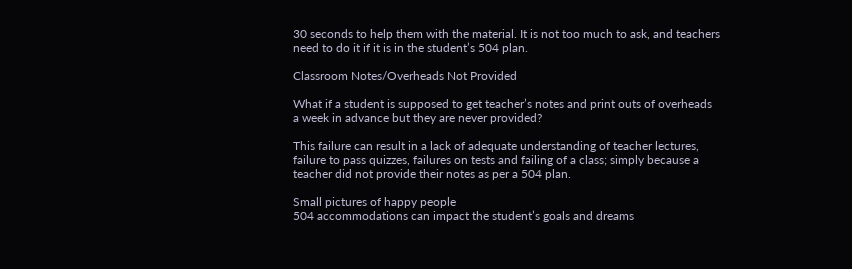30 seconds to help them with the material. It is not too much to ask, and teachers need to do it if it is in the student’s 504 plan.

Classroom Notes/Overheads Not Provided

What if a student is supposed to get teacher’s notes and print outs of overheads a week in advance but they are never provided?

This failure can result in a lack of adequate understanding of teacher lectures, failure to pass quizzes, failures on tests and failing of a class; simply because a teacher did not provide their notes as per a 504 plan.

Small pictures of happy people
504 accommodations can impact the student’s goals and dreams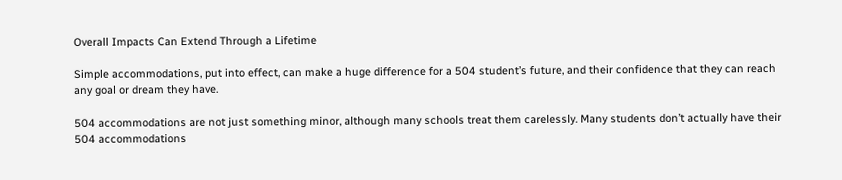Overall Impacts Can Extend Through a Lifetime

Simple accommodations, put into effect, can make a huge difference for a 504 student’s future, and their confidence that they can reach any goal or dream they have.

504 accommodations are not just something minor, although many schools treat them carelessly. Many students don’t actually have their 504 accommodations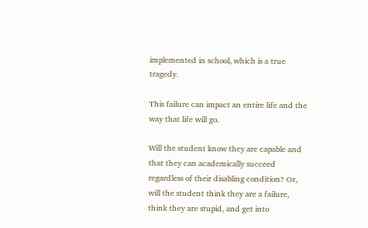implemented in school, which is a true tragedy.

This failure can impact an entire life and the way that life will go.

Will the student know they are capable and that they can academically succeed regardless of their disabling condition? Or, will the student think they are a failure, think they are stupid, and get into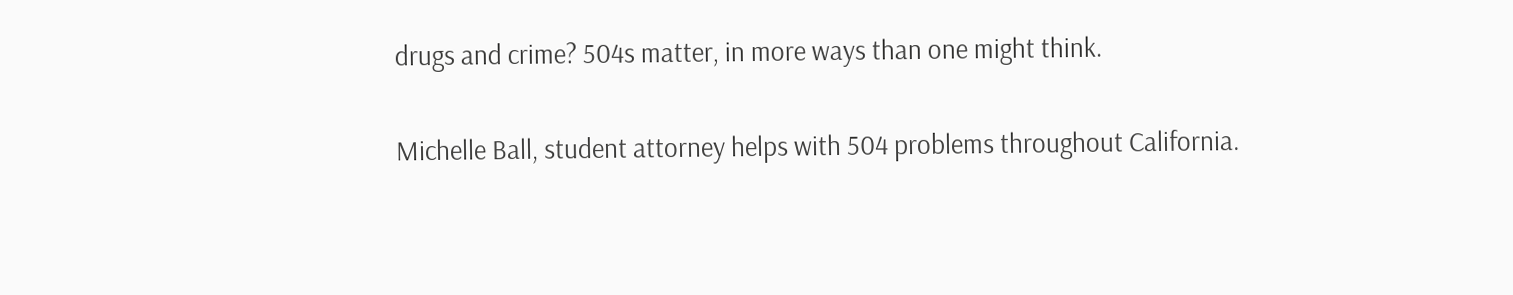drugs and crime? 504s matter, in more ways than one might think.

Michelle Ball, student attorney helps with 504 problems throughout California.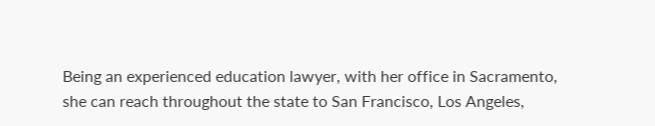Being an experienced education lawyer, with her office in Sacramento, she can reach throughout the state to San Francisco, Los Angeles,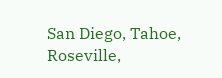San Diego, Tahoe, Roseville,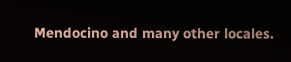Mendocino and many other locales.